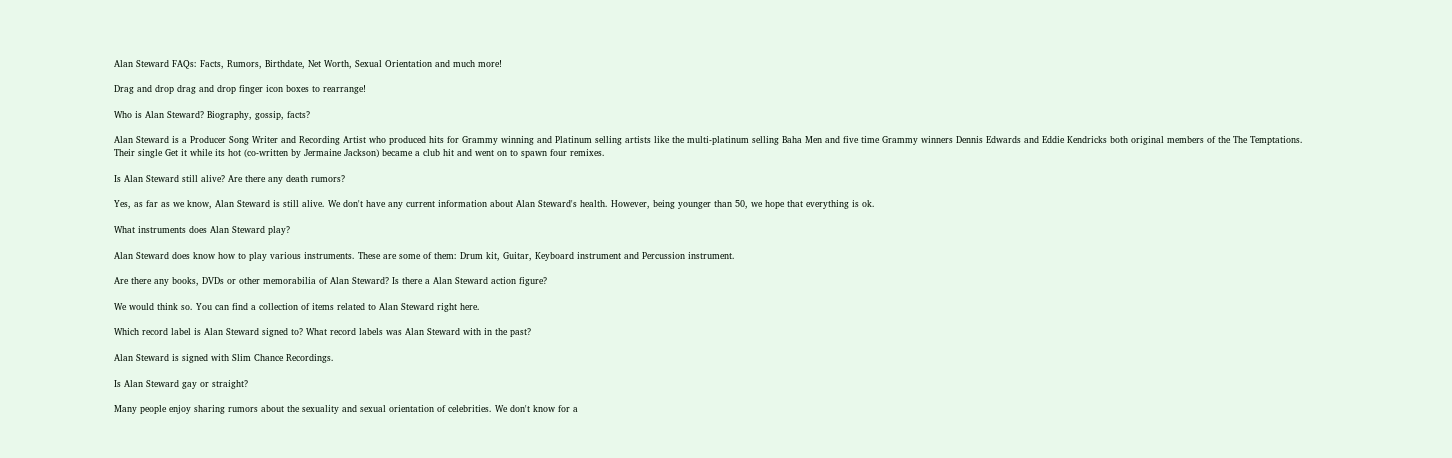Alan Steward FAQs: Facts, Rumors, Birthdate, Net Worth, Sexual Orientation and much more!

Drag and drop drag and drop finger icon boxes to rearrange!

Who is Alan Steward? Biography, gossip, facts?

Alan Steward is a Producer Song Writer and Recording Artist who produced hits for Grammy winning and Platinum selling artists like the multi-platinum selling Baha Men and five time Grammy winners Dennis Edwards and Eddie Kendricks both original members of the The Temptations. Their single Get it while its hot (co-written by Jermaine Jackson) became a club hit and went on to spawn four remixes.

Is Alan Steward still alive? Are there any death rumors?

Yes, as far as we know, Alan Steward is still alive. We don't have any current information about Alan Steward's health. However, being younger than 50, we hope that everything is ok.

What instruments does Alan Steward play?

Alan Steward does know how to play various instruments. These are some of them: Drum kit, Guitar, Keyboard instrument and Percussion instrument.

Are there any books, DVDs or other memorabilia of Alan Steward? Is there a Alan Steward action figure?

We would think so. You can find a collection of items related to Alan Steward right here.

Which record label is Alan Steward signed to? What record labels was Alan Steward with in the past?

Alan Steward is signed with Slim Chance Recordings.

Is Alan Steward gay or straight?

Many people enjoy sharing rumors about the sexuality and sexual orientation of celebrities. We don't know for a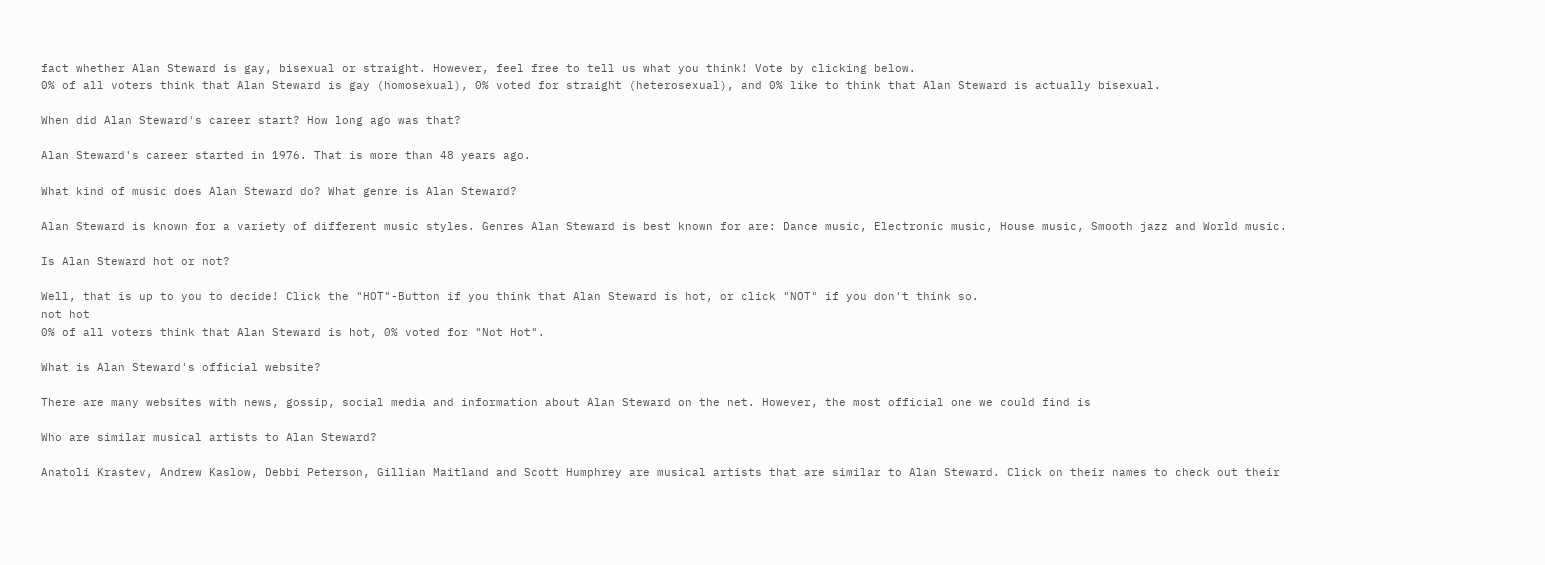fact whether Alan Steward is gay, bisexual or straight. However, feel free to tell us what you think! Vote by clicking below.
0% of all voters think that Alan Steward is gay (homosexual), 0% voted for straight (heterosexual), and 0% like to think that Alan Steward is actually bisexual.

When did Alan Steward's career start? How long ago was that?

Alan Steward's career started in 1976. That is more than 48 years ago.

What kind of music does Alan Steward do? What genre is Alan Steward?

Alan Steward is known for a variety of different music styles. Genres Alan Steward is best known for are: Dance music, Electronic music, House music, Smooth jazz and World music.

Is Alan Steward hot or not?

Well, that is up to you to decide! Click the "HOT"-Button if you think that Alan Steward is hot, or click "NOT" if you don't think so.
not hot
0% of all voters think that Alan Steward is hot, 0% voted for "Not Hot".

What is Alan Steward's official website?

There are many websites with news, gossip, social media and information about Alan Steward on the net. However, the most official one we could find is

Who are similar musical artists to Alan Steward?

Anatoli Krastev, Andrew Kaslow, Debbi Peterson, Gillian Maitland and Scott Humphrey are musical artists that are similar to Alan Steward. Click on their names to check out their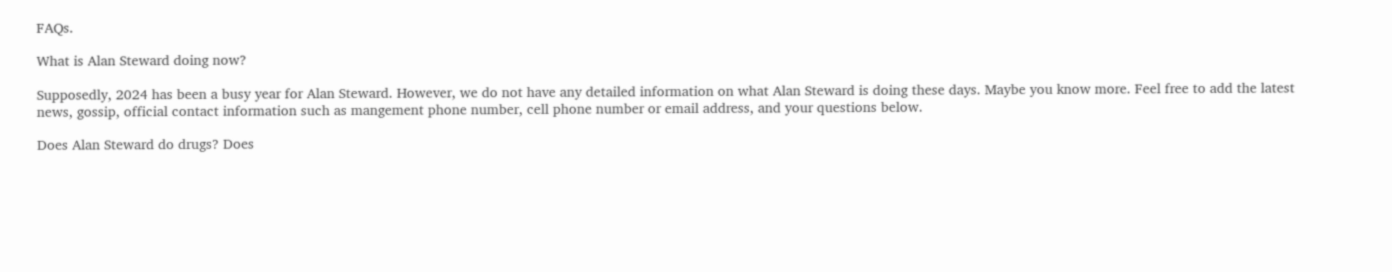FAQs.

What is Alan Steward doing now?

Supposedly, 2024 has been a busy year for Alan Steward. However, we do not have any detailed information on what Alan Steward is doing these days. Maybe you know more. Feel free to add the latest news, gossip, official contact information such as mangement phone number, cell phone number or email address, and your questions below.

Does Alan Steward do drugs? Does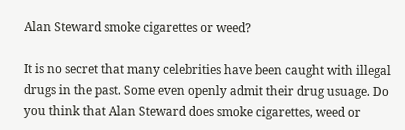Alan Steward smoke cigarettes or weed?

It is no secret that many celebrities have been caught with illegal drugs in the past. Some even openly admit their drug usuage. Do you think that Alan Steward does smoke cigarettes, weed or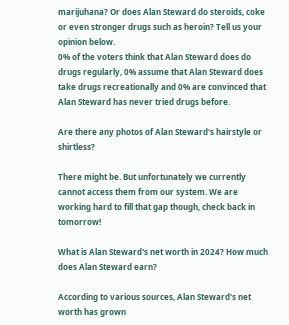marijuhana? Or does Alan Steward do steroids, coke or even stronger drugs such as heroin? Tell us your opinion below.
0% of the voters think that Alan Steward does do drugs regularly, 0% assume that Alan Steward does take drugs recreationally and 0% are convinced that Alan Steward has never tried drugs before.

Are there any photos of Alan Steward's hairstyle or shirtless?

There might be. But unfortunately we currently cannot access them from our system. We are working hard to fill that gap though, check back in tomorrow!

What is Alan Steward's net worth in 2024? How much does Alan Steward earn?

According to various sources, Alan Steward's net worth has grown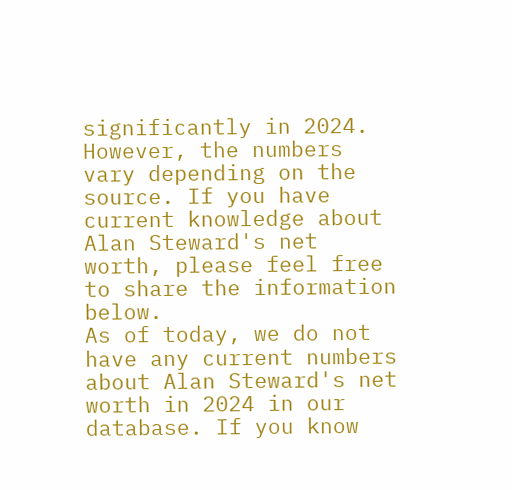significantly in 2024. However, the numbers vary depending on the source. If you have current knowledge about Alan Steward's net worth, please feel free to share the information below.
As of today, we do not have any current numbers about Alan Steward's net worth in 2024 in our database. If you know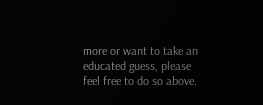more or want to take an educated guess, please feel free to do so above.